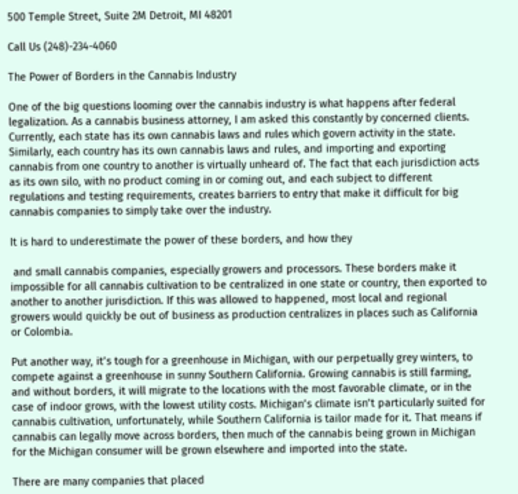500 Temple Street, Suite 2M Detroit, MI 48201

Call Us (248)-234-4060

The Power of Borders in the Cannabis Industry

One of the big questions looming over the cannabis industry is what happens after federal legalization. As a cannabis business attorney, I am asked this constantly by concerned clients. Currently, each state has its own cannabis laws and rules which govern activity in the state. Similarly, each country has its own cannabis laws and rules, and importing and exporting cannabis from one country to another is virtually unheard of. The fact that each jurisdiction acts as its own silo, with no product coming in or coming out, and each subject to different regulations and testing requirements, creates barriers to entry that make it difficult for big cannabis companies to simply take over the industry.

It is hard to underestimate the power of these borders, and how they

 and small cannabis companies, especially growers and processors. These borders make it impossible for all cannabis cultivation to be centralized in one state or country, then exported to another to another jurisdiction. If this was allowed to happened, most local and regional growers would quickly be out of business as production centralizes in places such as California or Colombia.

Put another way, it’s tough for a greenhouse in Michigan, with our perpetually grey winters, to compete against a greenhouse in sunny Southern California. Growing cannabis is still farming, and without borders, it will migrate to the locations with the most favorable climate, or in the case of indoor grows, with the lowest utility costs. Michigan’s climate isn’t particularly suited for cannabis cultivation, unfortunately, while Southern California is tailor made for it. That means if cannabis can legally move across borders, then much of the cannabis being grown in Michigan for the Michigan consumer will be grown elsewhere and imported into the state.

There are many companies that placed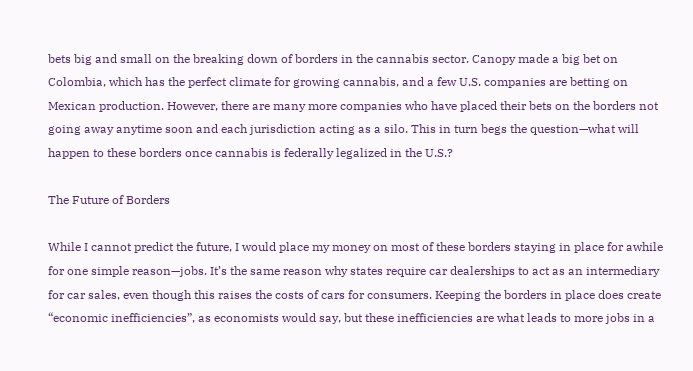bets big and small on the breaking down of borders in the cannabis sector. Canopy made a big bet on Colombia, which has the perfect climate for growing cannabis, and a few U.S. companies are betting on Mexican production. However, there are many more companies who have placed their bets on the borders not going away anytime soon and each jurisdiction acting as a silo. This in turn begs the question—what will happen to these borders once cannabis is federally legalized in the U.S.?

The Future of Borders

While I cannot predict the future, I would place my money on most of these borders staying in place for awhile for one simple reason—jobs. It’s the same reason why states require car dealerships to act as an intermediary for car sales, even though this raises the costs of cars for consumers. Keeping the borders in place does create “economic inefficiencies”, as economists would say, but these inefficiencies are what leads to more jobs in a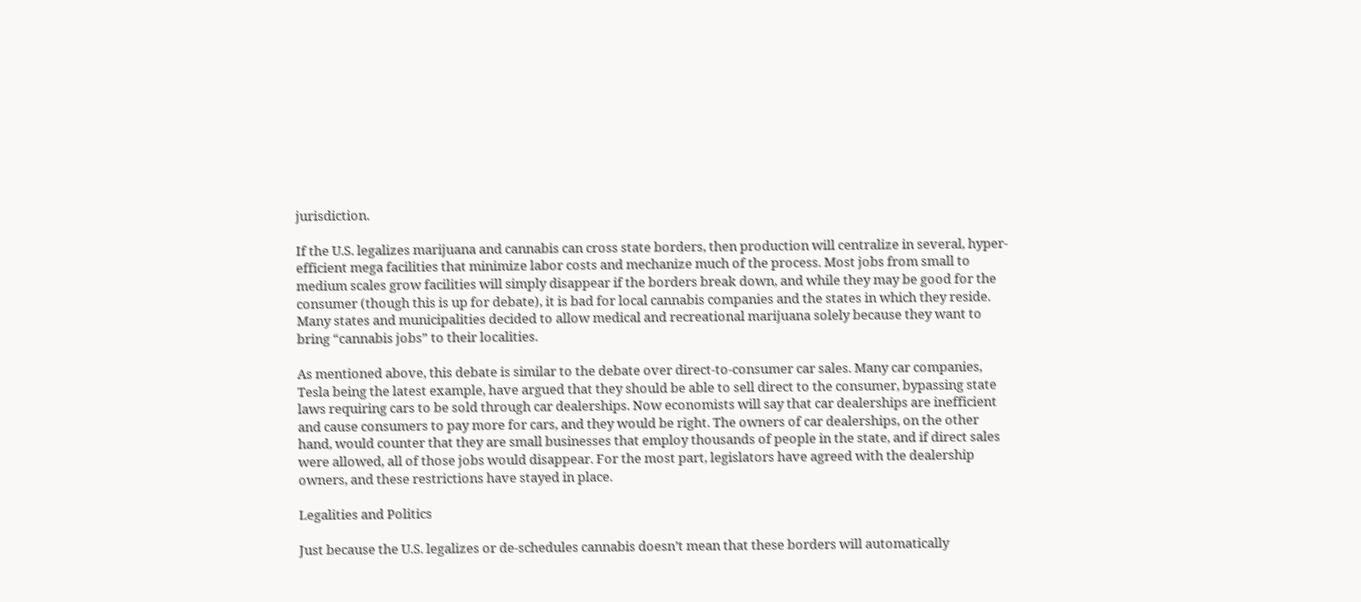jurisdiction.

If the U.S. legalizes marijuana and cannabis can cross state borders, then production will centralize in several, hyper-efficient mega facilities that minimize labor costs and mechanize much of the process. Most jobs from small to medium scales grow facilities will simply disappear if the borders break down, and while they may be good for the consumer (though this is up for debate), it is bad for local cannabis companies and the states in which they reside. Many states and municipalities decided to allow medical and recreational marijuana solely because they want to bring “cannabis jobs” to their localities.

As mentioned above, this debate is similar to the debate over direct-to-consumer car sales. Many car companies, Tesla being the latest example, have argued that they should be able to sell direct to the consumer, bypassing state laws requiring cars to be sold through car dealerships. Now economists will say that car dealerships are inefficient and cause consumers to pay more for cars, and they would be right. The owners of car dealerships, on the other hand, would counter that they are small businesses that employ thousands of people in the state, and if direct sales were allowed, all of those jobs would disappear. For the most part, legislators have agreed with the dealership owners, and these restrictions have stayed in place.

Legalities and Politics

Just because the U.S. legalizes or de-schedules cannabis doesn’t mean that these borders will automatically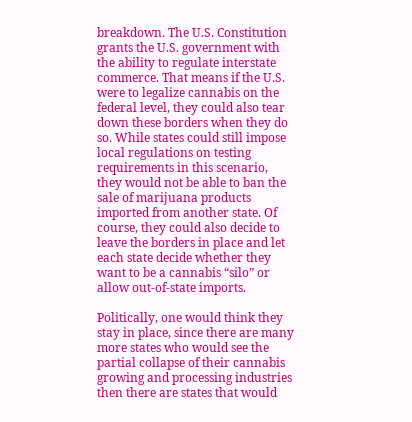breakdown. The U.S. Constitution grants the U.S. government with the ability to regulate interstate commerce. That means if the U.S. were to legalize cannabis on the federal level, they could also tear down these borders when they do so. While states could still impose local regulations on testing requirements in this scenario, they would not be able to ban the sale of marijuana products imported from another state. Of course, they could also decide to leave the borders in place and let each state decide whether they want to be a cannabis “silo” or allow out-of-state imports.

Politically, one would think they stay in place, since there are many more states who would see the partial collapse of their cannabis growing and processing industries then there are states that would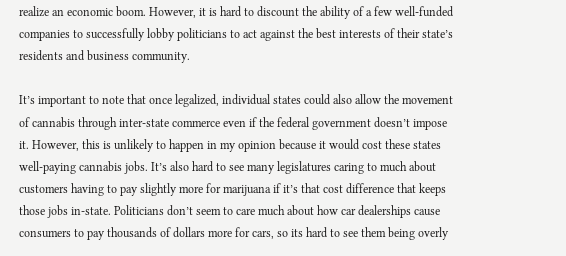realize an economic boom. However, it is hard to discount the ability of a few well-funded companies to successfully lobby politicians to act against the best interests of their state’s residents and business community.

It’s important to note that once legalized, individual states could also allow the movement of cannabis through inter-state commerce even if the federal government doesn’t impose it. However, this is unlikely to happen in my opinion because it would cost these states well-paying cannabis jobs. It’s also hard to see many legislatures caring to much about customers having to pay slightly more for marijuana if it’s that cost difference that keeps those jobs in-state. Politicians don’t seem to care much about how car dealerships cause consumers to pay thousands of dollars more for cars, so its hard to see them being overly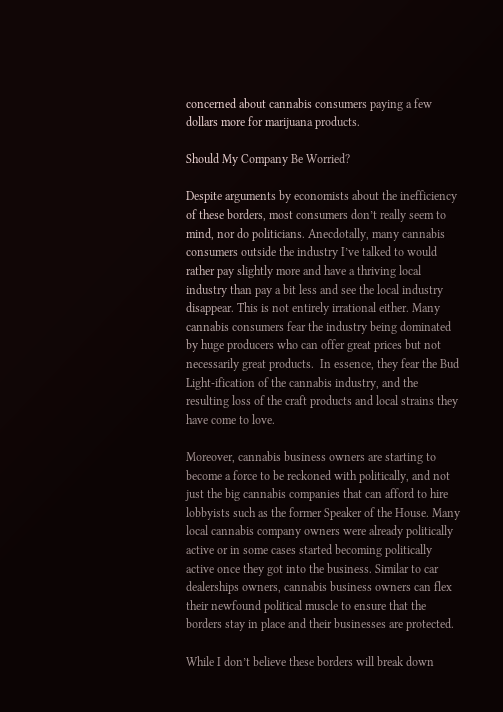concerned about cannabis consumers paying a few dollars more for marijuana products.

Should My Company Be Worried?

Despite arguments by economists about the inefficiency of these borders, most consumers don’t really seem to mind, nor do politicians. Anecdotally, many cannabis consumers outside the industry I’ve talked to would rather pay slightly more and have a thriving local industry than pay a bit less and see the local industry disappear. This is not entirely irrational either. Many cannabis consumers fear the industry being dominated by huge producers who can offer great prices but not necessarily great products.  In essence, they fear the Bud Light-ification of the cannabis industry, and the resulting loss of the craft products and local strains they have come to love.

Moreover, cannabis business owners are starting to become a force to be reckoned with politically, and not just the big cannabis companies that can afford to hire lobbyists such as the former Speaker of the House. Many local cannabis company owners were already politically active or in some cases started becoming politically active once they got into the business. Similar to car dealerships owners, cannabis business owners can flex their newfound political muscle to ensure that the borders stay in place and their businesses are protected.

While I don’t believe these borders will break down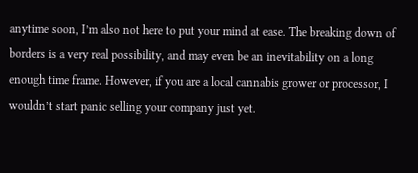anytime soon, I’m also not here to put your mind at ease. The breaking down of borders is a very real possibility, and may even be an inevitability on a long enough time frame. However, if you are a local cannabis grower or processor, I wouldn’t start panic selling your company just yet.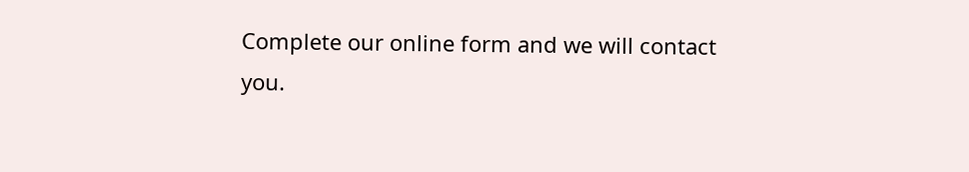Complete our online form and we will contact you.